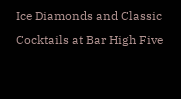Ice Diamonds and Classic Cocktails at Bar High Five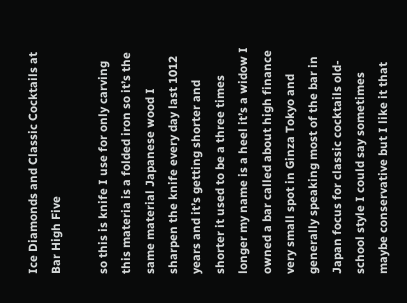Ice Diamonds and Classic Cocktails at Bar High Five

so this is knife I use for only carving this materia is a folded iron so it’s the same material Japanese wood I sharpen the knife every day last 1012 years and it’s getting shorter and shorter it used to be a three times longer my name is a heel it’s a widow I owned a bar called about high finance very small spot in Ginza Tokyo and generally speaking most of the bar in Japan focus for classic cocktails old-school style I could say sometimes maybe conservative but I like it that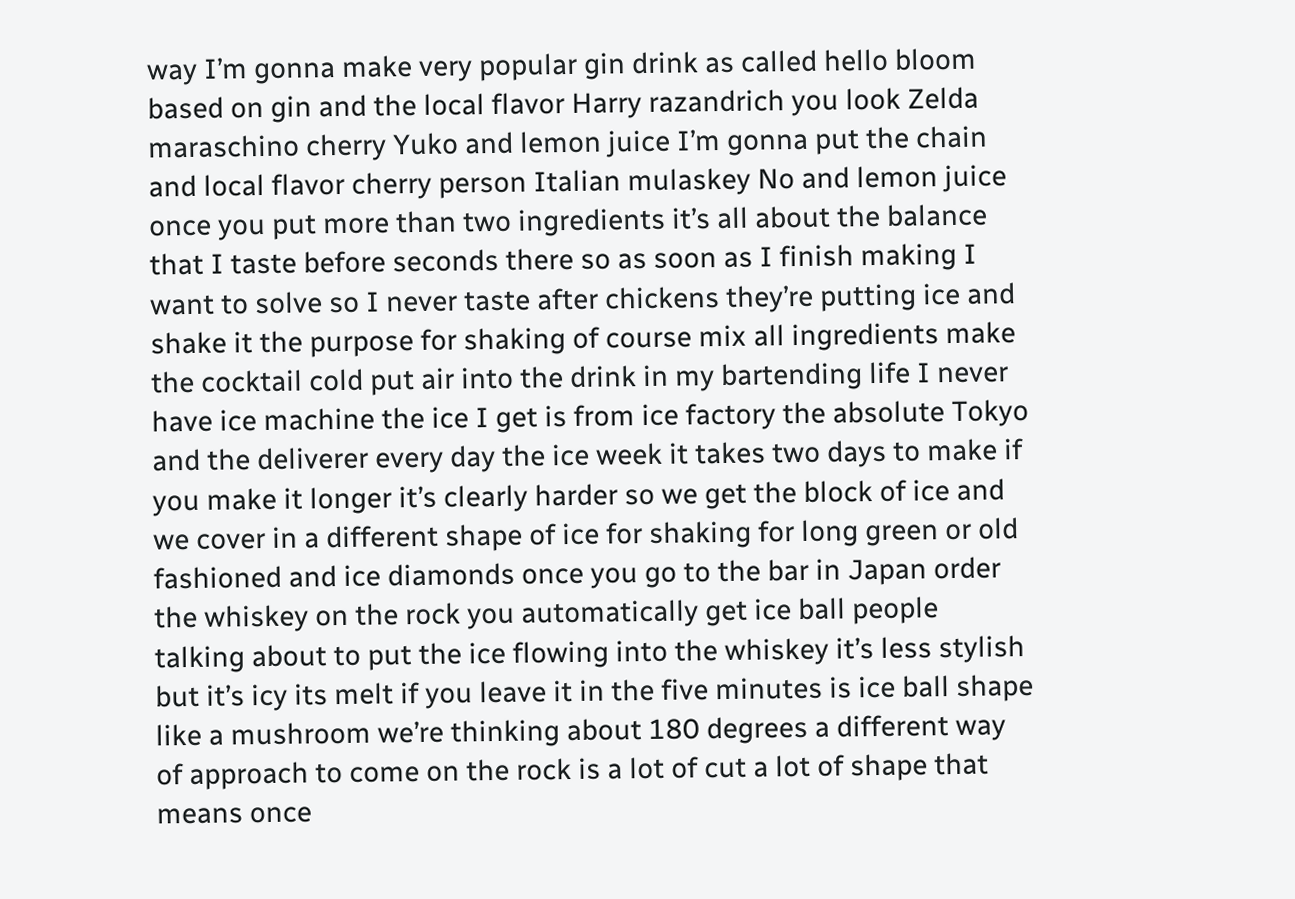way I’m gonna make very popular gin drink as called hello bloom based on gin and the local flavor Harry razandrich you look Zelda maraschino cherry Yuko and lemon juice I’m gonna put the chain and local flavor cherry person Italian mulaskey No and lemon juice once you put more than two ingredients it’s all about the balance that I taste before seconds there so as soon as I finish making I want to solve so I never taste after chickens they’re putting ice and shake it the purpose for shaking of course mix all ingredients make the cocktail cold put air into the drink in my bartending life I never have ice machine the ice I get is from ice factory the absolute Tokyo and the deliverer every day the ice week it takes two days to make if you make it longer it’s clearly harder so we get the block of ice and we cover in a different shape of ice for shaking for long green or old fashioned and ice diamonds once you go to the bar in Japan order the whiskey on the rock you automatically get ice ball people talking about to put the ice flowing into the whiskey it’s less stylish but it’s icy its melt if you leave it in the five minutes is ice ball shape like a mushroom we’re thinking about 180 degrees a different way of approach to come on the rock is a lot of cut a lot of shape that means once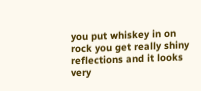you put whiskey in on rock you get really shiny reflections and it looks very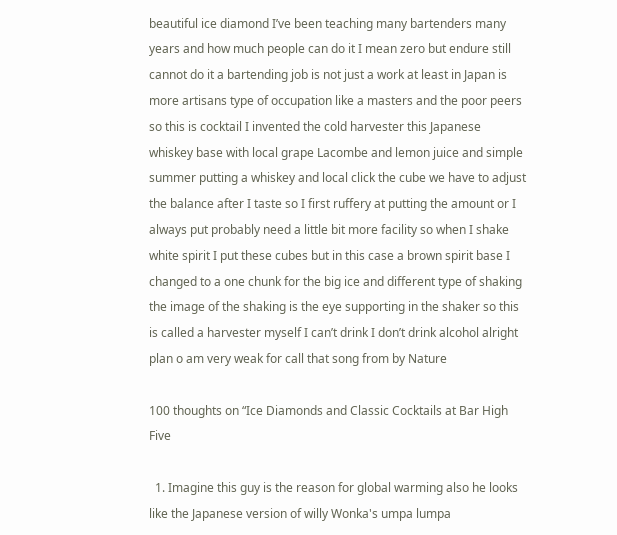beautiful ice diamond I’ve been teaching many bartenders many years and how much people can do it I mean zero but endure still cannot do it a bartending job is not just a work at least in Japan is more artisans type of occupation like a masters and the poor peers so this is cocktail I invented the cold harvester this Japanese whiskey base with local grape Lacombe and lemon juice and simple summer putting a whiskey and local click the cube we have to adjust the balance after I taste so I first ruffery at putting the amount or I always put probably need a little bit more facility so when I shake white spirit I put these cubes but in this case a brown spirit base I changed to a one chunk for the big ice and different type of shaking the image of the shaking is the eye supporting in the shaker so this is called a harvester myself I can’t drink I don’t drink alcohol alright plan o am very weak for call that song from by Nature

100 thoughts on “Ice Diamonds and Classic Cocktails at Bar High Five

  1. Imagine this guy is the reason for global warming also he looks like the Japanese version of willy Wonka's umpa lumpa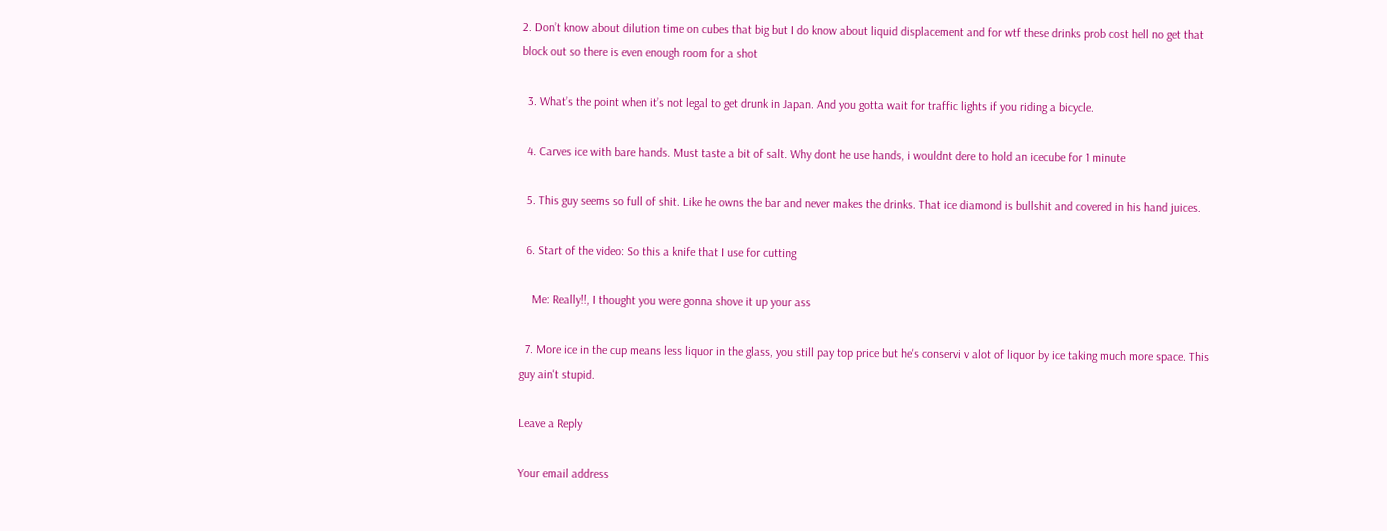2. Don’t know about dilution time on cubes that big but I do know about liquid displacement and for wtf these drinks prob cost hell no get that block out so there is even enough room for a shot

  3. What’s the point when it’s not legal to get drunk in Japan. And you gotta wait for traffic lights if you riding a bicycle.

  4. Carves ice with bare hands. Must taste a bit of salt. Why dont he use hands, i wouldnt dere to hold an icecube for 1 minute

  5. This guy seems so full of shit. Like he owns the bar and never makes the drinks. That ice diamond is bullshit and covered in his hand juices.

  6. Start of the video: So this a knife that I use for cutting

    Me: Really!!, I thought you were gonna shove it up your ass

  7. More ice in the cup means less liquor in the glass, you still pay top price but he's conservi v alot of liquor by ice taking much more space. This guy ain't stupid.

Leave a Reply

Your email address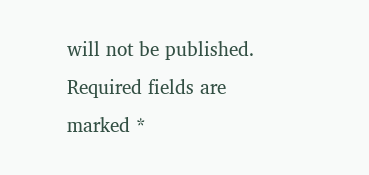will not be published. Required fields are marked *